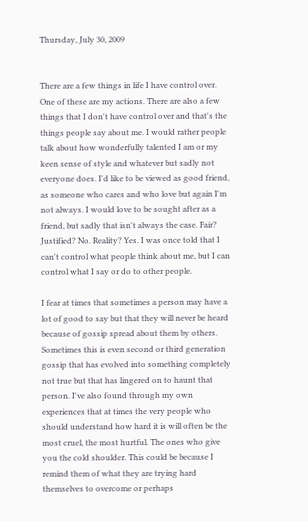Thursday, July 30, 2009


There are a few things in life I have control over. One of these are my actions. There are also a few things that I don't have control over and that's the things people say about me. I would rather people talk about how wonderfully talented I am or my keen sense of style and whatever but sadly not everyone does. I'd like to be viewed as good friend, as someone who cares and who love but again I'm not always. I would love to be sought after as a friend, but sadly that isn't always the case. Fair? Justified? No. Reality? Yes. I was once told that I can't control what people think about me, but I can control what I say or do to other people.

I fear at times that sometimes a person may have a lot of good to say but that they will never be heard because of gossip spread about them by others. Sometimes this is even second or third generation gossip that has evolved into something completely not true but that has lingered on to haunt that person. I've also found through my own experiences that at times the very people who should understand how hard it is will often be the most cruel, the most hurtful. The ones who give you the cold shoulder. This could be because I remind them of what they are trying hard themselves to overcome or perhaps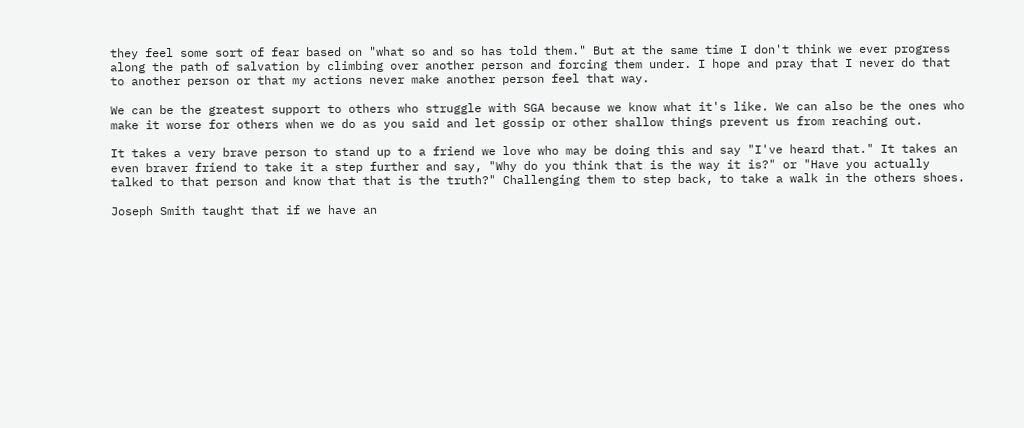they feel some sort of fear based on "what so and so has told them." But at the same time I don't think we ever progress along the path of salvation by climbing over another person and forcing them under. I hope and pray that I never do that to another person or that my actions never make another person feel that way.

We can be the greatest support to others who struggle with SGA because we know what it's like. We can also be the ones who make it worse for others when we do as you said and let gossip or other shallow things prevent us from reaching out.

It takes a very brave person to stand up to a friend we love who may be doing this and say "I've heard that." It takes an even braver friend to take it a step further and say, "Why do you think that is the way it is?" or "Have you actually talked to that person and know that that is the truth?" Challenging them to step back, to take a walk in the others shoes.

Joseph Smith taught that if we have an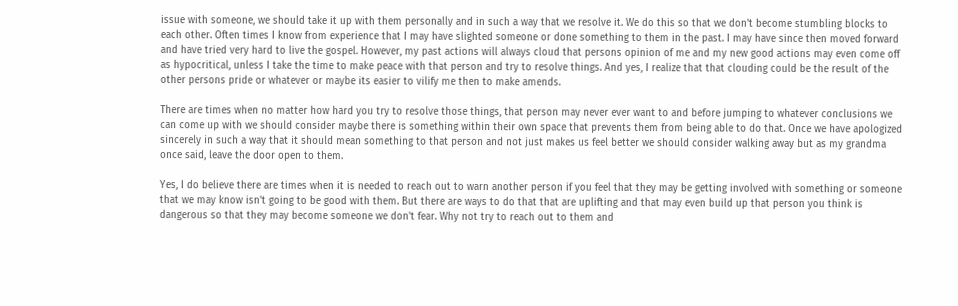issue with someone, we should take it up with them personally and in such a way that we resolve it. We do this so that we don't become stumbling blocks to each other. Often times I know from experience that I may have slighted someone or done something to them in the past. I may have since then moved forward and have tried very hard to live the gospel. However, my past actions will always cloud that persons opinion of me and my new good actions may even come off as hypocritical, unless I take the time to make peace with that person and try to resolve things. And yes, I realize that that clouding could be the result of the other persons pride or whatever or maybe its easier to vilify me then to make amends.

There are times when no matter how hard you try to resolve those things, that person may never ever want to and before jumping to whatever conclusions we can come up with we should consider maybe there is something within their own space that prevents them from being able to do that. Once we have apologized sincerely in such a way that it should mean something to that person and not just makes us feel better we should consider walking away but as my grandma once said, leave the door open to them.

Yes, I do believe there are times when it is needed to reach out to warn another person if you feel that they may be getting involved with something or someone that we may know isn't going to be good with them. But there are ways to do that that are uplifting and that may even build up that person you think is dangerous so that they may become someone we don't fear. Why not try to reach out to them and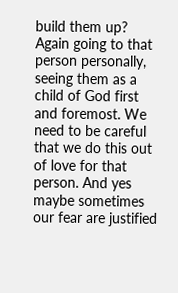build them up? Again going to that person personally, seeing them as a child of God first and foremost. We need to be careful that we do this out of love for that person. And yes maybe sometimes our fear are justified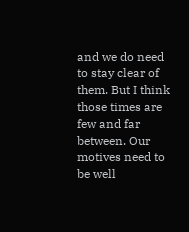and we do need to stay clear of them. But I think those times are few and far between. Our motives need to be well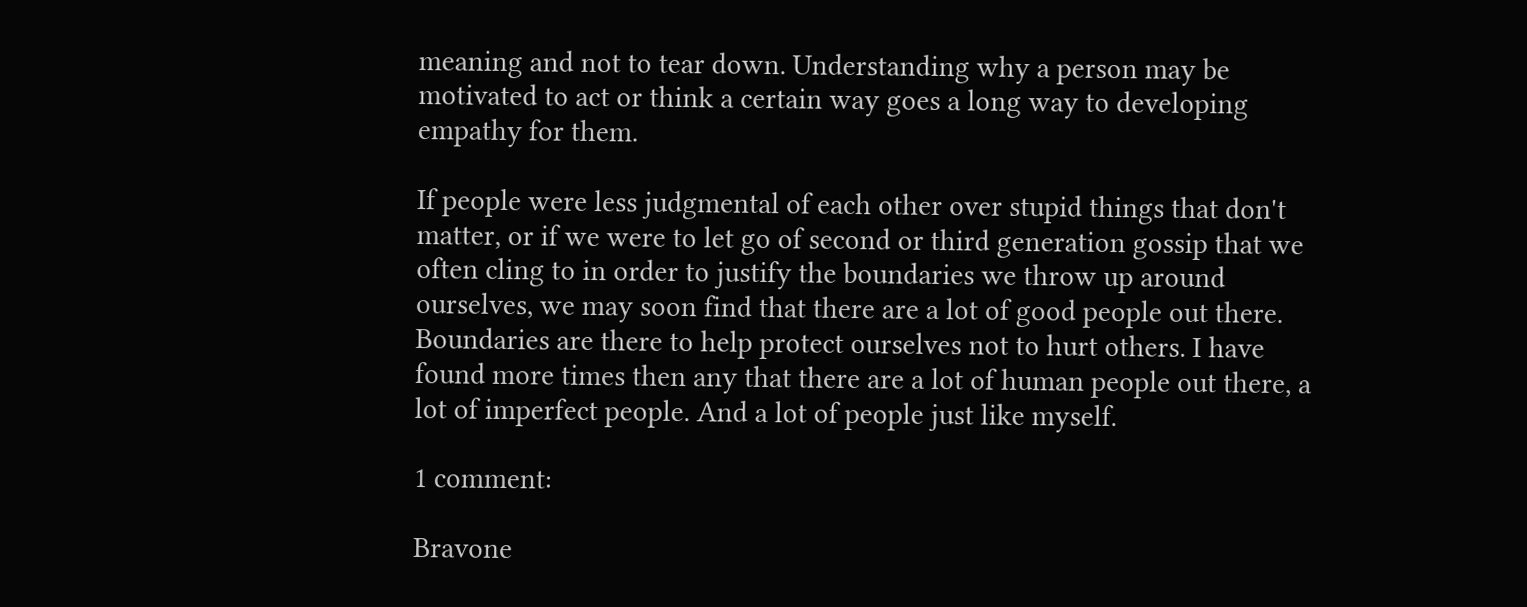meaning and not to tear down. Understanding why a person may be motivated to act or think a certain way goes a long way to developing empathy for them.

If people were less judgmental of each other over stupid things that don't matter, or if we were to let go of second or third generation gossip that we often cling to in order to justify the boundaries we throw up around ourselves, we may soon find that there are a lot of good people out there. Boundaries are there to help protect ourselves not to hurt others. I have found more times then any that there are a lot of human people out there, a lot of imperfect people. And a lot of people just like myself.

1 comment:

Bravone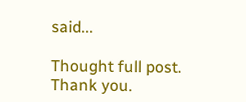said...

Thought full post. Thank you.